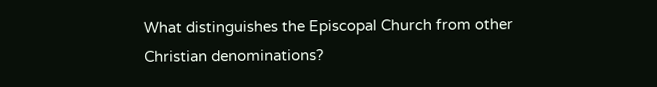What distinguishes the Episcopal Church from other Christian denominations?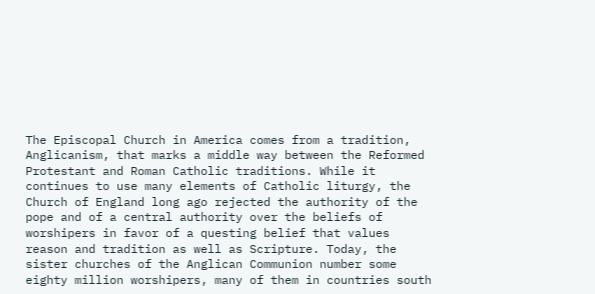The Episcopal Church in America comes from a tradition, Anglicanism, that marks a middle way between the Reformed Protestant and Roman Catholic traditions. While it continues to use many elements of Catholic liturgy, the Church of England long ago rejected the authority of the pope and of a central authority over the beliefs of worshipers in favor of a questing belief that values reason and tradition as well as Scripture. Today, the sister churches of the Anglican Communion number some eighty million worshipers, many of them in countries south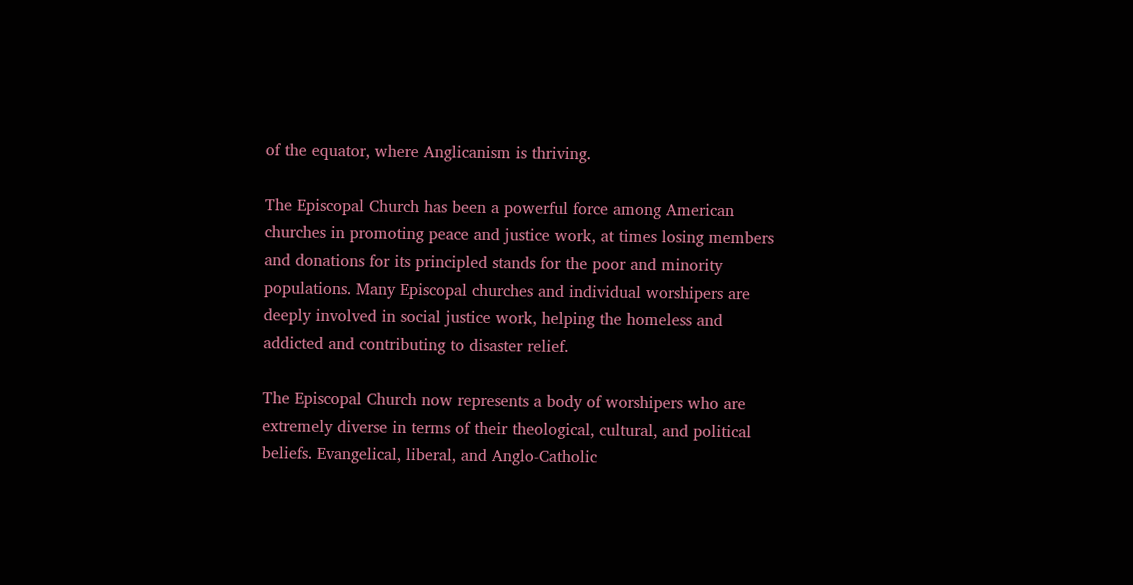of the equator, where Anglicanism is thriving.

The Episcopal Church has been a powerful force among American churches in promoting peace and justice work, at times losing members and donations for its principled stands for the poor and minority populations. Many Episcopal churches and individual worshipers are deeply involved in social justice work, helping the homeless and addicted and contributing to disaster relief.

The Episcopal Church now represents a body of worshipers who are extremely diverse in terms of their theological, cultural, and political beliefs. Evangelical, liberal, and Anglo-Catholic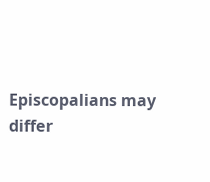Episcopalians may differ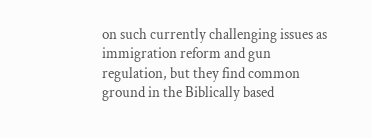on such currently challenging issues as immigration reform and gun regulation, but they find common ground in the Biblically based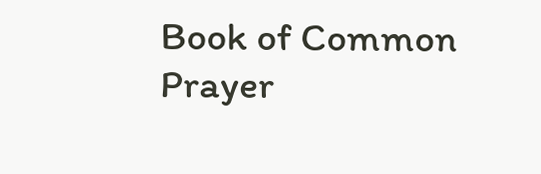Book of Common Prayer